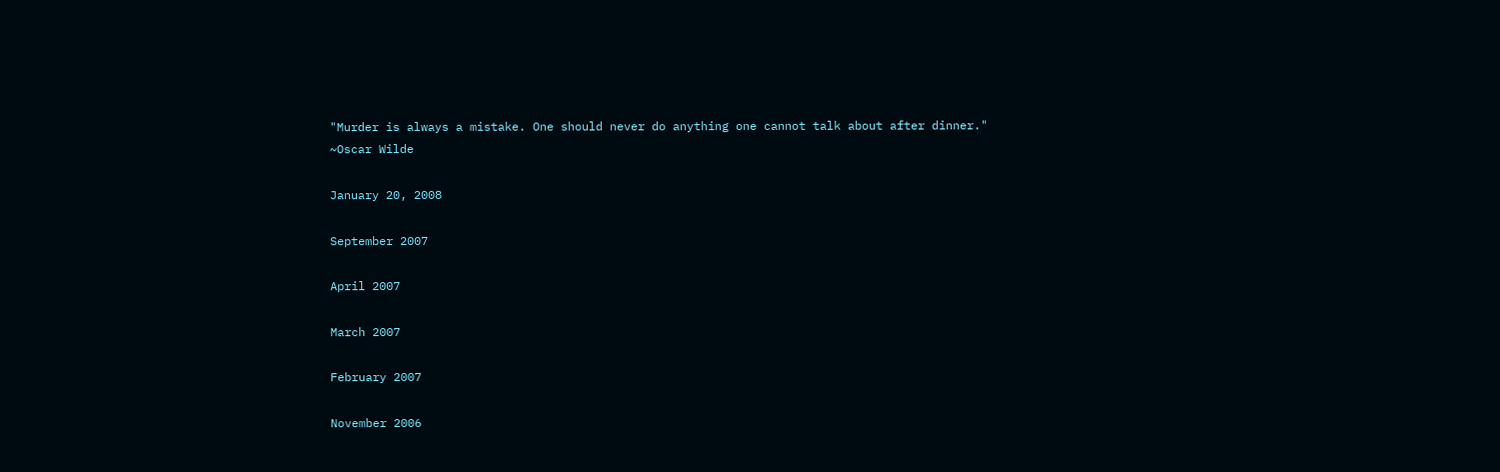"Murder is always a mistake. One should never do anything one cannot talk about after dinner."
~Oscar Wilde

January 20, 2008

September 2007

April 2007

March 2007

February 2007

November 2006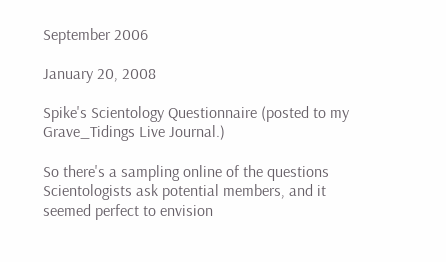September 2006

January 20, 2008

Spike's Scientology Questionnaire (posted to my Grave_Tidings Live Journal.)

So there's a sampling online of the questions Scientologists ask potential members, and it seemed perfect to envision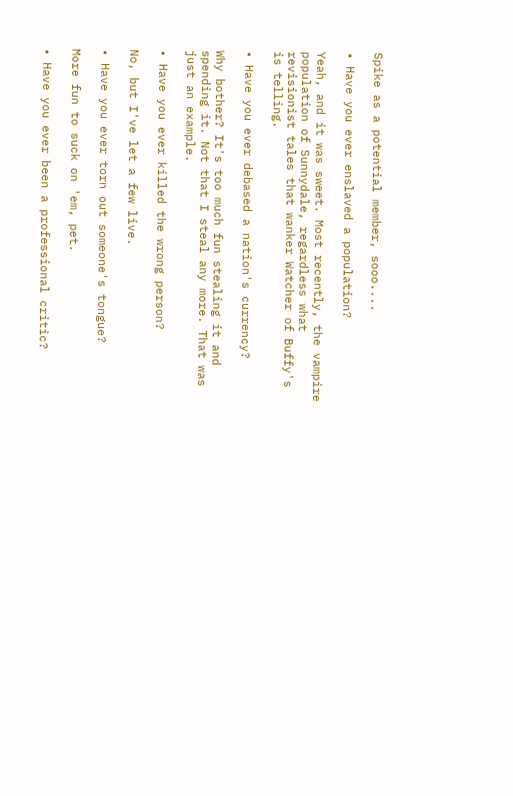Spike as a potential member, sooo....

• Have you ever enslaved a population?

Yeah, and it was sweet. Most recently, the vampire population of Sunnydale, regardless what revisionist tales that wanker Watcher of Buffy's is telling.

• Have you ever debased a nation's currency?

Why bother? It's too much fun stealing it and spending it. Not that I steal any more. That was just an example.

• Have you ever killed the wrong person?

No, but I've let a few live.

• Have you ever torn out someone's tongue?

More fun to suck on 'em, pet.

• Have you ever been a professional critic?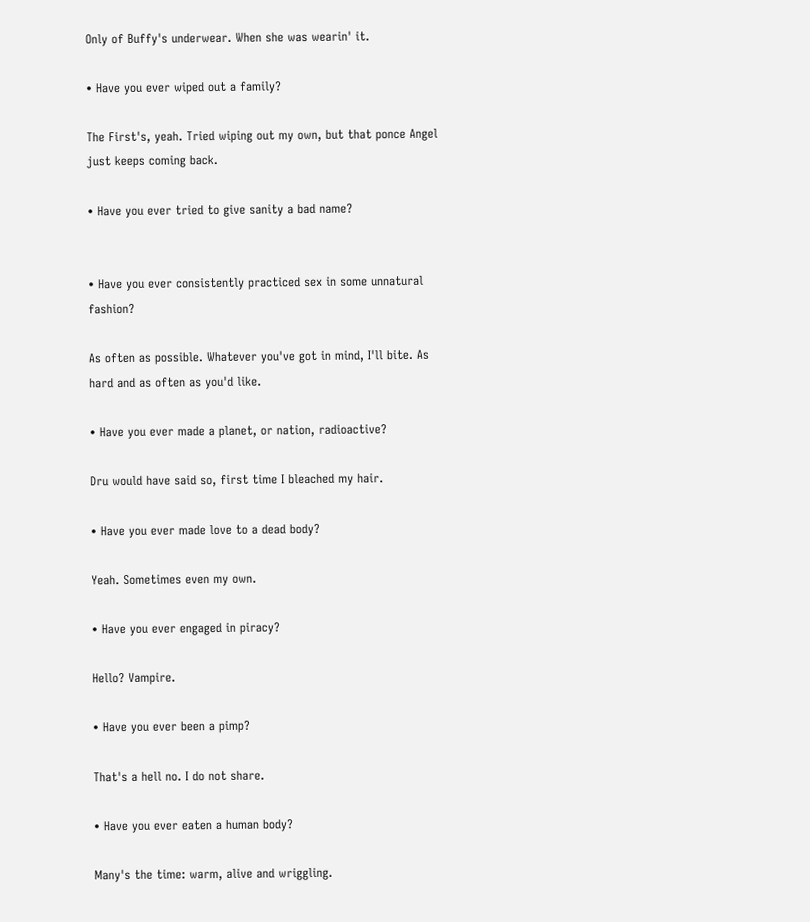Only of Buffy's underwear. When she was wearin' it.

• Have you ever wiped out a family?

The First's, yeah. Tried wiping out my own, but that ponce Angel just keeps coming back.

• Have you ever tried to give sanity a bad name?


• Have you ever consistently practiced sex in some unnatural fashion?

As often as possible. Whatever you've got in mind, I'll bite. As hard and as often as you'd like.

• Have you ever made a planet, or nation, radioactive?

Dru would have said so, first time I bleached my hair.

• Have you ever made love to a dead body?

Yeah. Sometimes even my own.

• Have you ever engaged in piracy?

Hello? Vampire.

• Have you ever been a pimp?

That's a hell no. I do not share.

• Have you ever eaten a human body?

Many's the time: warm, alive and wriggling.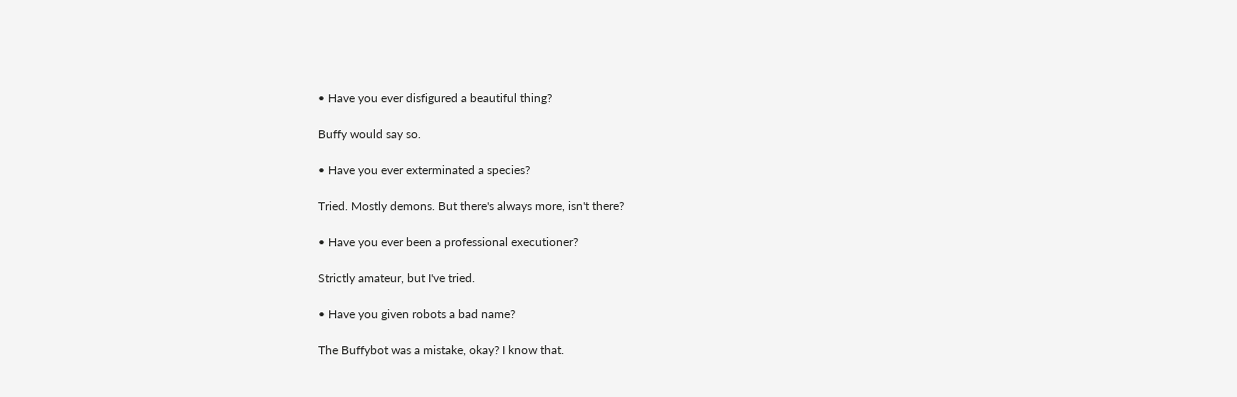• Have you ever disfigured a beautiful thing?

Buffy would say so.

• Have you ever exterminated a species?

Tried. Mostly demons. But there's always more, isn't there?

• Have you ever been a professional executioner?

Strictly amateur, but I've tried.

• Have you given robots a bad name?

The Buffybot was a mistake, okay? I know that.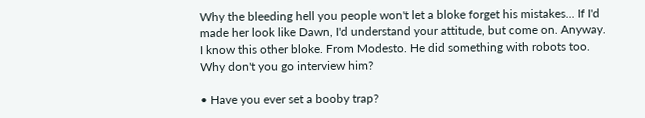Why the bleeding hell you people won't let a bloke forget his mistakes... If I'd made her look like Dawn, I'd understand your attitude, but come on. Anyway. I know this other bloke. From Modesto. He did something with robots too. Why don't you go interview him?

• Have you ever set a booby trap?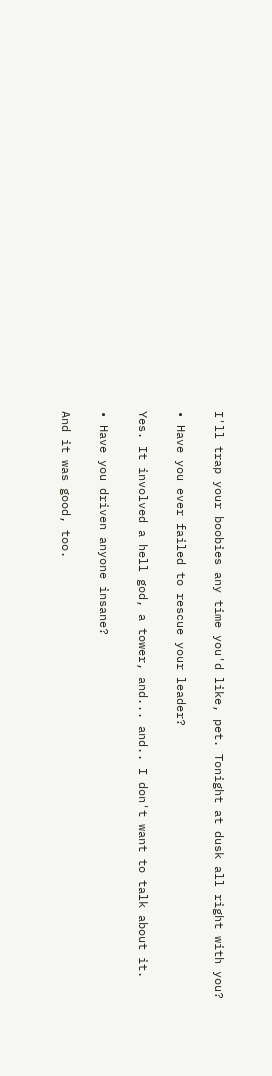I'll trap your boobies any time you'd like, pet. Tonight at dusk all right with you?

• Have you ever failed to rescue your leader?

Yes. It involved a hell god, a tower, and... and.. I don't want to talk about it.

• Have you driven anyone insane?

And it was good, too.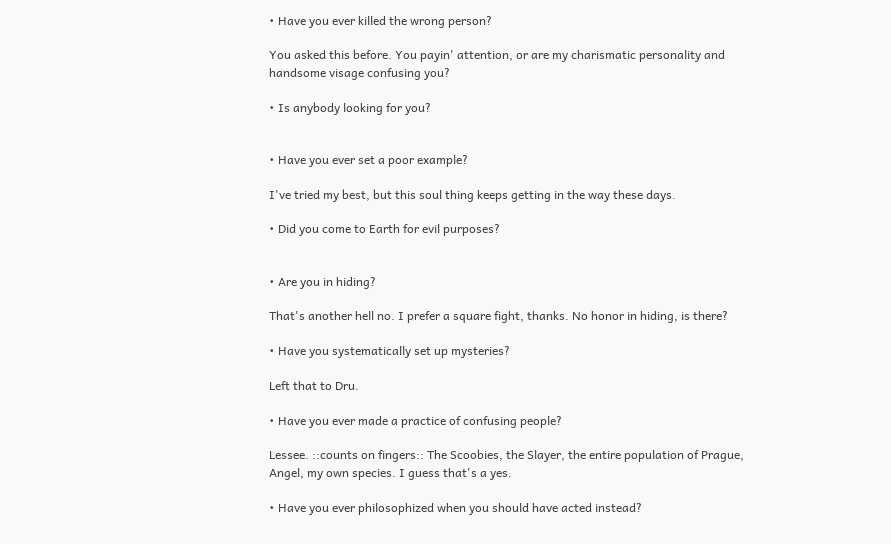• Have you ever killed the wrong person?

You asked this before. You payin' attention, or are my charismatic personality and handsome visage confusing you?

• Is anybody looking for you?


• Have you ever set a poor example?

I've tried my best, but this soul thing keeps getting in the way these days.

• Did you come to Earth for evil purposes?


• Are you in hiding?

That's another hell no. I prefer a square fight, thanks. No honor in hiding, is there?

• Have you systematically set up mysteries?

Left that to Dru.

• Have you ever made a practice of confusing people?

Lessee. ::counts on fingers:: The Scoobies, the Slayer, the entire population of Prague, Angel, my own species. I guess that's a yes.

• Have you ever philosophized when you should have acted instead?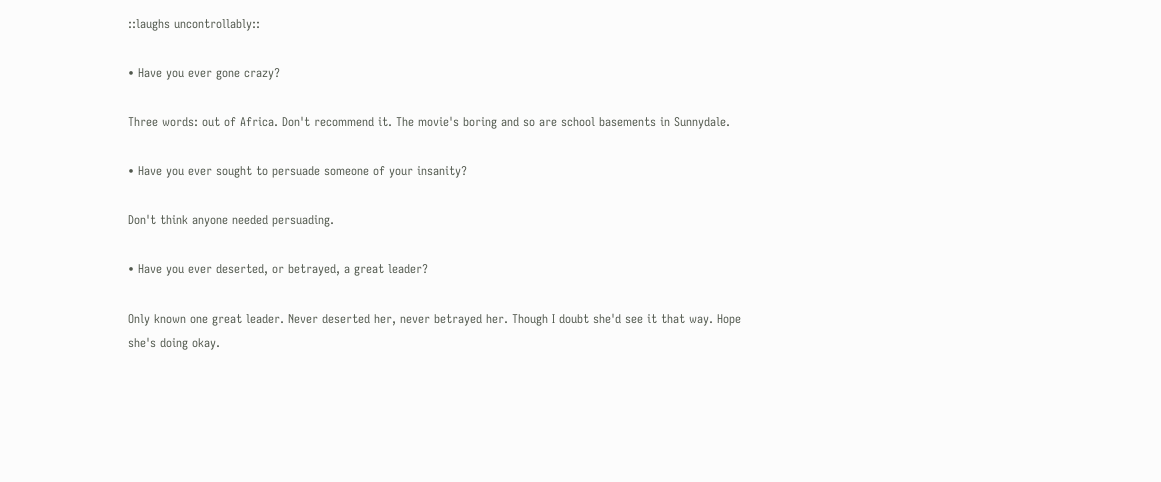::laughs uncontrollably::

• Have you ever gone crazy?

Three words: out of Africa. Don't recommend it. The movie's boring and so are school basements in Sunnydale.

• Have you ever sought to persuade someone of your insanity?

Don't think anyone needed persuading.

• Have you ever deserted, or betrayed, a great leader?

Only known one great leader. Never deserted her, never betrayed her. Though I doubt she'd see it that way. Hope she's doing okay.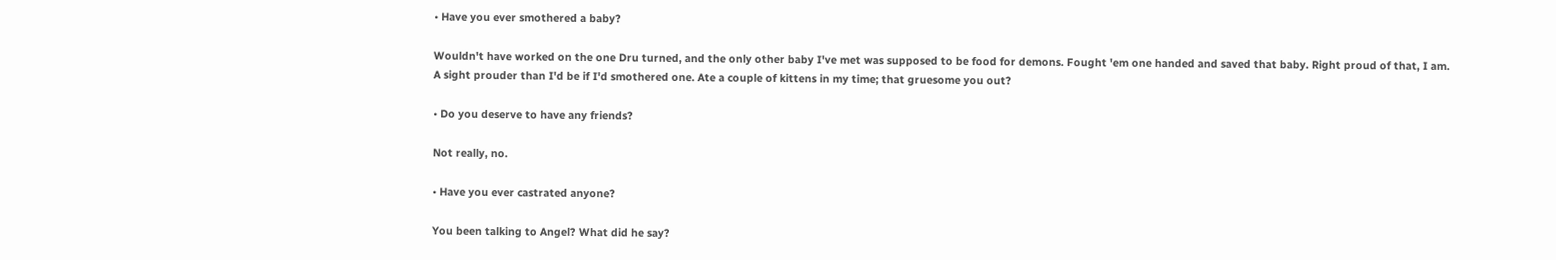• Have you ever smothered a baby?

Wouldn't have worked on the one Dru turned, and the only other baby I've met was supposed to be food for demons. Fought 'em one handed and saved that baby. Right proud of that, I am. A sight prouder than I'd be if I'd smothered one. Ate a couple of kittens in my time; that gruesome you out?

• Do you deserve to have any friends?

Not really, no.

• Have you ever castrated anyone?

You been talking to Angel? What did he say?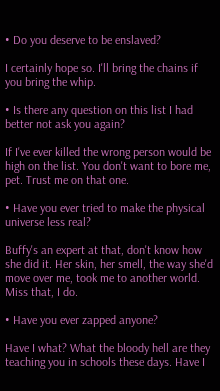• Do you deserve to be enslaved?

I certainly hope so. I'll bring the chains if you bring the whip.

• Is there any question on this list I had better not ask you again?

If I've ever killed the wrong person would be high on the list. You don't want to bore me, pet. Trust me on that one.

• Have you ever tried to make the physical universe less real?

Buffy's an expert at that, don't know how she did it. Her skin, her smell, the way she'd move over me, took me to another world. Miss that, I do.

• Have you ever zapped anyone?

Have I what? What the bloody hell are they teaching you in schools these days. Have I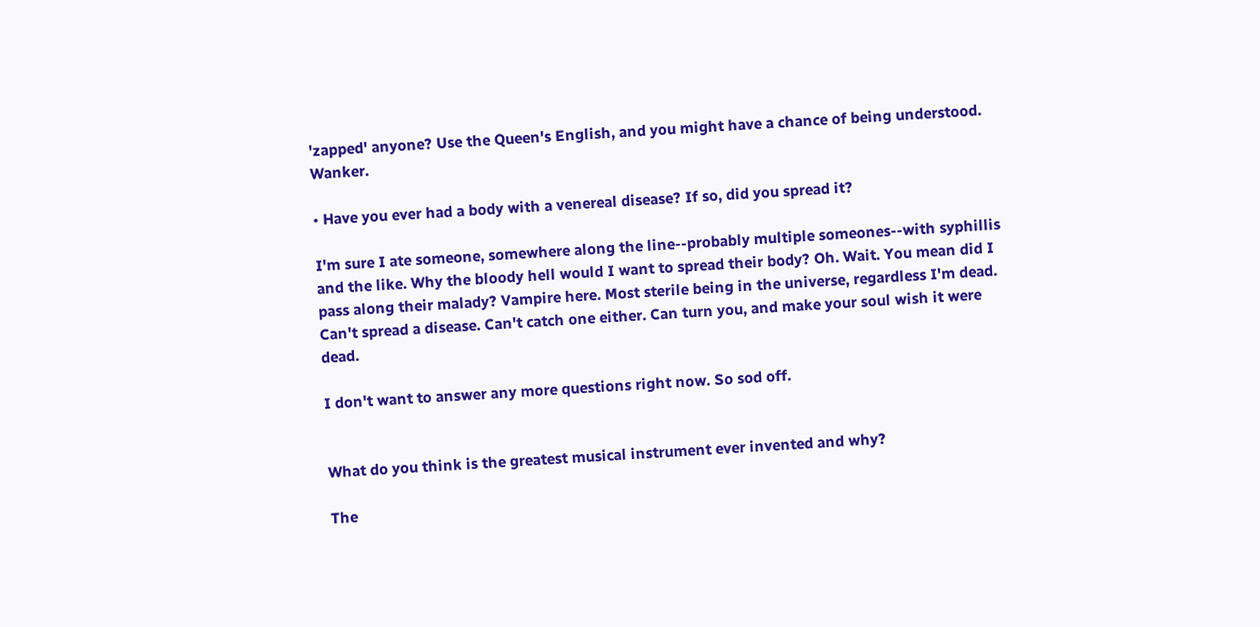'zapped' anyone? Use the Queen's English, and you might have a chance of being understood. Wanker.

• Have you ever had a body with a venereal disease? If so, did you spread it?

I'm sure I ate someone, somewhere along the line--probably multiple someones--with syphillis and the like. Why the bloody hell would I want to spread their body? Oh. Wait. You mean did I pass along their malady? Vampire here. Most sterile being in the universe, regardless I'm dead. Can't spread a disease. Can't catch one either. Can turn you, and make your soul wish it were dead.

I don't want to answer any more questions right now. So sod off.


What do you think is the greatest musical instrument ever invented and why?

The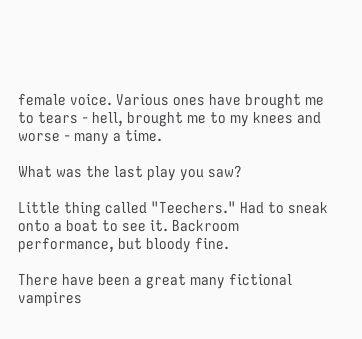female voice. Various ones have brought me to tears - hell, brought me to my knees and worse - many a time.

What was the last play you saw?

Little thing called "Teechers." Had to sneak onto a boat to see it. Backroom performance, but bloody fine.

There have been a great many fictional vampires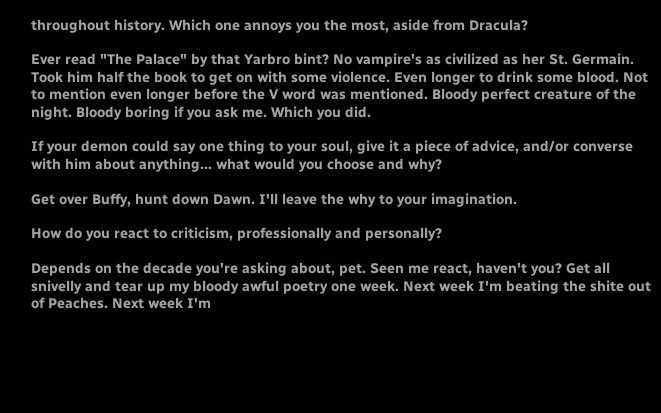throughout history. Which one annoys you the most, aside from Dracula?

Ever read "The Palace" by that Yarbro bint? No vampire's as civilized as her St. Germain. Took him half the book to get on with some violence. Even longer to drink some blood. Not to mention even longer before the V word was mentioned. Bloody perfect creature of the night. Bloody boring if you ask me. Which you did.

If your demon could say one thing to your soul, give it a piece of advice, and/or converse with him about anything... what would you choose and why?

Get over Buffy, hunt down Dawn. I'll leave the why to your imagination.

How do you react to criticism, professionally and personally?

Depends on the decade you're asking about, pet. Seen me react, haven't you? Get all snivelly and tear up my bloody awful poetry one week. Next week I'm beating the shite out of Peaches. Next week I'm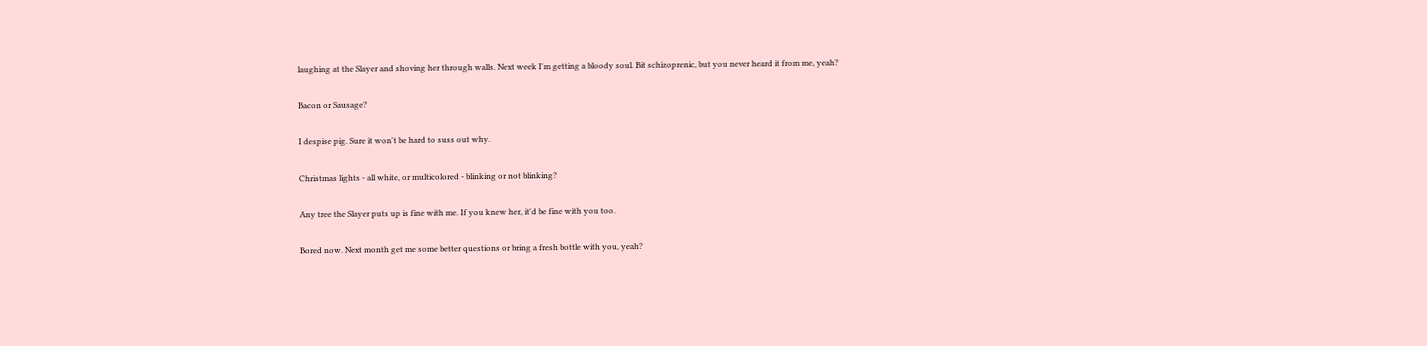laughing at the Slayer and shoving her through walls. Next week I'm getting a bloody soul. Bit schizoprenic, but you never heard it from me, yeah?

Bacon or Sausage?

I despise pig. Sure it won't be hard to suss out why.

Christmas lights - all white, or multicolored - blinking or not blinking?

Any tree the Slayer puts up is fine with me. If you knew her, it'd be fine with you too.

Bored now. Next month get me some better questions or bring a fresh bottle with you, yeah?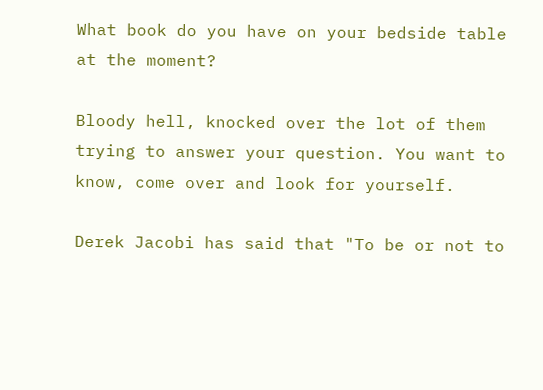What book do you have on your bedside table at the moment?

Bloody hell, knocked over the lot of them trying to answer your question. You want to know, come over and look for yourself.

Derek Jacobi has said that "To be or not to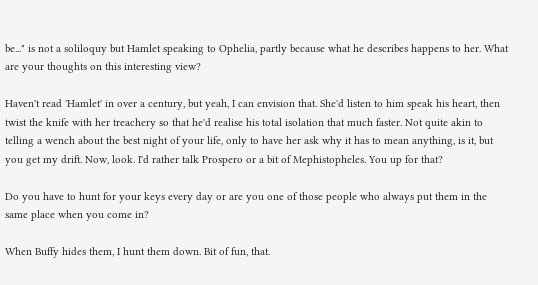be..." is not a soliloquy but Hamlet speaking to Ophelia, partly because what he describes happens to her. What are your thoughts on this interesting view?

Haven't read 'Hamlet' in over a century, but yeah, I can envision that. She'd listen to him speak his heart, then twist the knife with her treachery so that he'd realise his total isolation that much faster. Not quite akin to telling a wench about the best night of your life, only to have her ask why it has to mean anything, is it, but you get my drift. Now, look. I'd rather talk Prospero or a bit of Mephistopheles. You up for that?

Do you have to hunt for your keys every day or are you one of those people who always put them in the same place when you come in?

When Buffy hides them, I hunt them down. Bit of fun, that.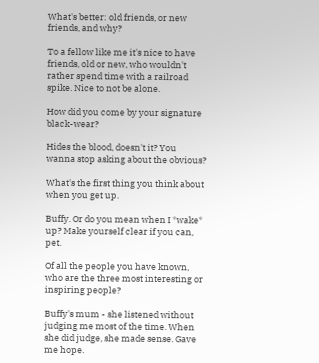What's better: old friends, or new friends, and why?

To a fellow like me it's nice to have friends, old or new, who wouldn't rather spend time with a railroad spike. Nice to not be alone.

How did you come by your signature black-wear?

Hides the blood, doesn't it? You wanna stop asking about the obvious?

What's the first thing you think about when you get up.

Buffy. Or do you mean when I *wake* up? Make yourself clear if you can, pet.

Of all the people you have known, who are the three most interesting or inspiring people?

Buffy's mum - she listened without judging me most of the time. When she did judge, she made sense. Gave me hope.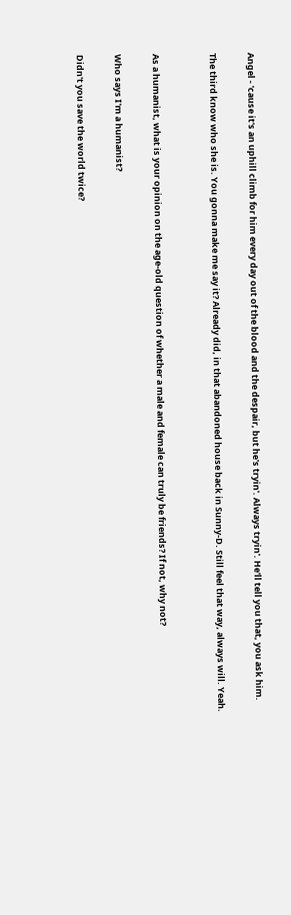Angel - 'cause it's an uphill climb for him every day out of the blood and the despair, but he's tryin'. Always tryin'. He'll tell you that, you ask him.

The third know who she is. You gonna make me say it? Already did, in that abandoned house back in Sunny-D. Still feel that way, always will. Yeah.


As a humanist, what is your opinion on the age-old question of whether a male and female can truly be friends? If not, why not?

Who says I'm a humanist?

Didn't you save the world twice?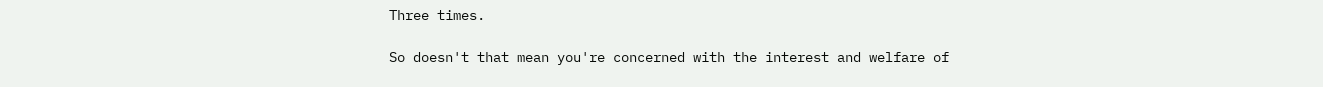Three times.

So doesn't that mean you're concerned with the interest and welfare of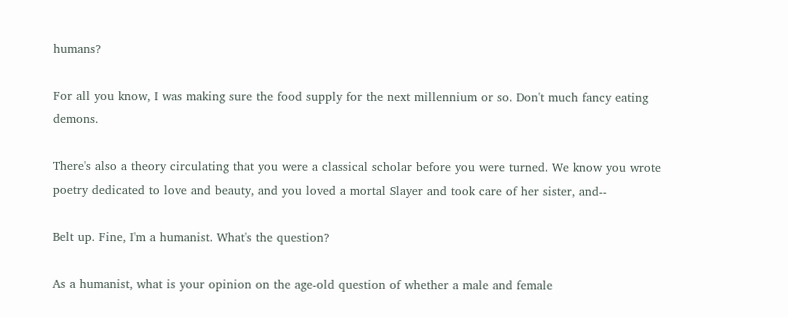humans?

For all you know, I was making sure the food supply for the next millennium or so. Don't much fancy eating demons.

There's also a theory circulating that you were a classical scholar before you were turned. We know you wrote poetry dedicated to love and beauty, and you loved a mortal Slayer and took care of her sister, and--

Belt up. Fine, I'm a humanist. What's the question?

As a humanist, what is your opinion on the age-old question of whether a male and female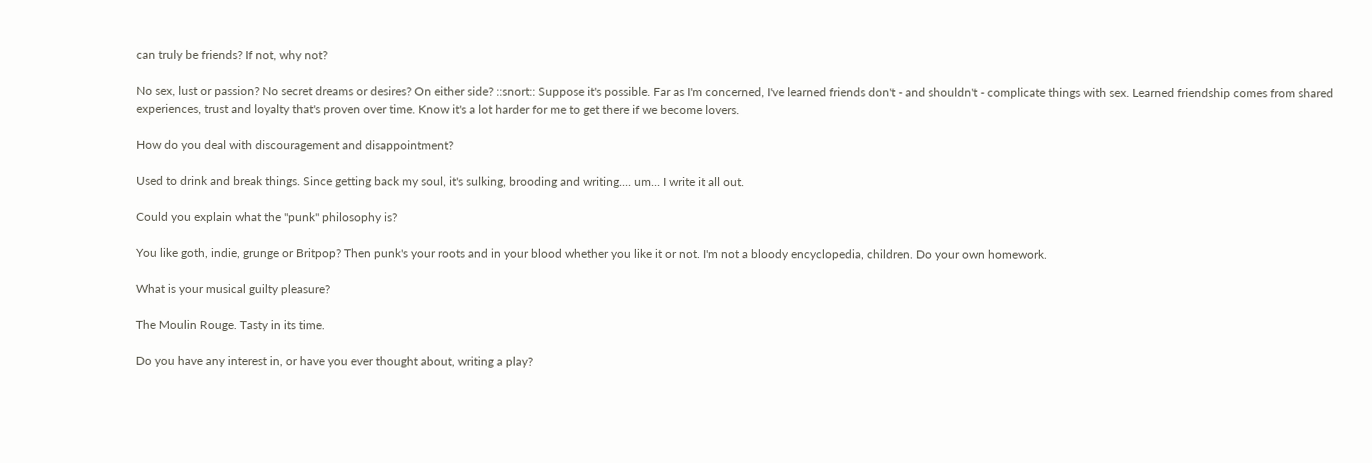can truly be friends? If not, why not?

No sex, lust or passion? No secret dreams or desires? On either side? ::snort:: Suppose it's possible. Far as I'm concerned, I've learned friends don't - and shouldn't - complicate things with sex. Learned friendship comes from shared experiences, trust and loyalty that's proven over time. Know it's a lot harder for me to get there if we become lovers.

How do you deal with discouragement and disappointment?

Used to drink and break things. Since getting back my soul, it's sulking, brooding and writing.... um... I write it all out.

Could you explain what the "punk" philosophy is?

You like goth, indie, grunge or Britpop? Then punk's your roots and in your blood whether you like it or not. I'm not a bloody encyclopedia, children. Do your own homework.

What is your musical guilty pleasure?

The Moulin Rouge. Tasty in its time.

Do you have any interest in, or have you ever thought about, writing a play?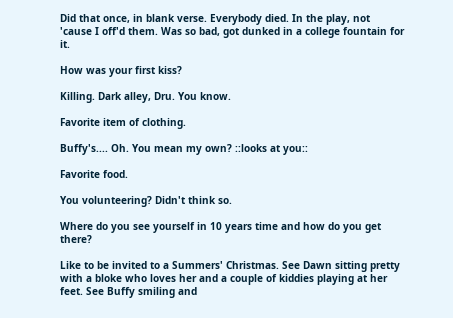Did that once, in blank verse. Everybody died. In the play, not 'cause I off'd them. Was so bad, got dunked in a college fountain for it.

How was your first kiss?

Killing. Dark alley, Dru. You know.

Favorite item of clothing.

Buffy's.... Oh. You mean my own? ::looks at you::

Favorite food.

You volunteering? Didn't think so.

Where do you see yourself in 10 years time and how do you get there?

Like to be invited to a Summers' Christmas. See Dawn sitting pretty with a bloke who loves her and a couple of kiddies playing at her feet. See Buffy smiling and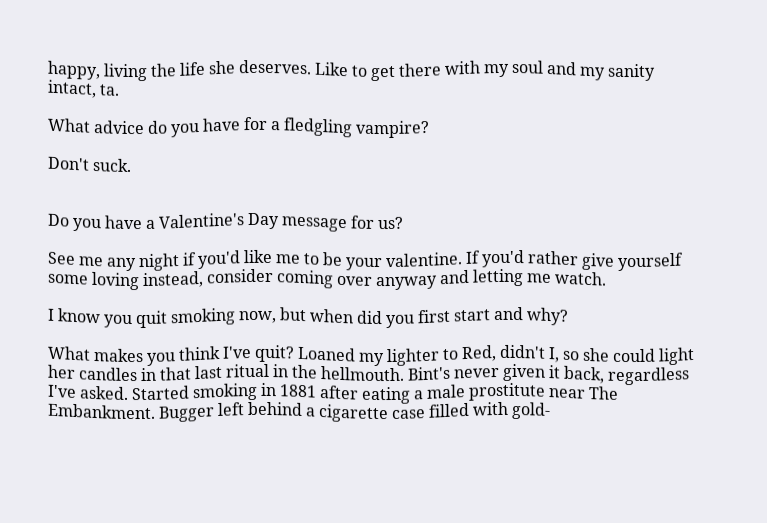happy, living the life she deserves. Like to get there with my soul and my sanity intact, ta.

What advice do you have for a fledgling vampire?

Don't suck.


Do you have a Valentine's Day message for us?

See me any night if you'd like me to be your valentine. If you'd rather give yourself some loving instead, consider coming over anyway and letting me watch.

I know you quit smoking now, but when did you first start and why?

What makes you think I've quit? Loaned my lighter to Red, didn't I, so she could light her candles in that last ritual in the hellmouth. Bint's never given it back, regardless I've asked. Started smoking in 1881 after eating a male prostitute near The Embankment. Bugger left behind a cigarette case filled with gold-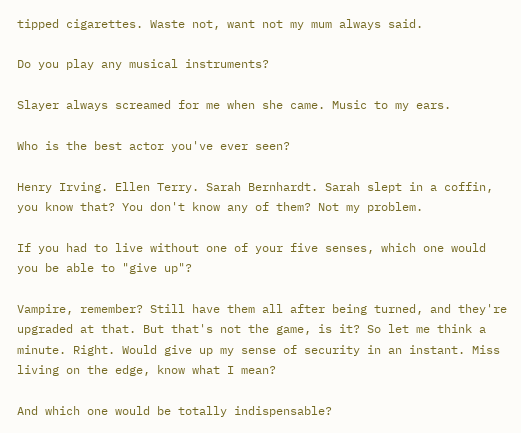tipped cigarettes. Waste not, want not my mum always said.

Do you play any musical instruments?

Slayer always screamed for me when she came. Music to my ears.

Who is the best actor you've ever seen?

Henry Irving. Ellen Terry. Sarah Bernhardt. Sarah slept in a coffin, you know that? You don't know any of them? Not my problem.

If you had to live without one of your five senses, which one would you be able to "give up"?

Vampire, remember? Still have them all after being turned, and they're upgraded at that. But that's not the game, is it? So let me think a minute. Right. Would give up my sense of security in an instant. Miss living on the edge, know what I mean?

And which one would be totally indispensable?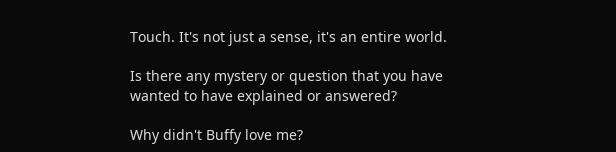Touch. It's not just a sense, it's an entire world.

Is there any mystery or question that you have wanted to have explained or answered?

Why didn't Buffy love me?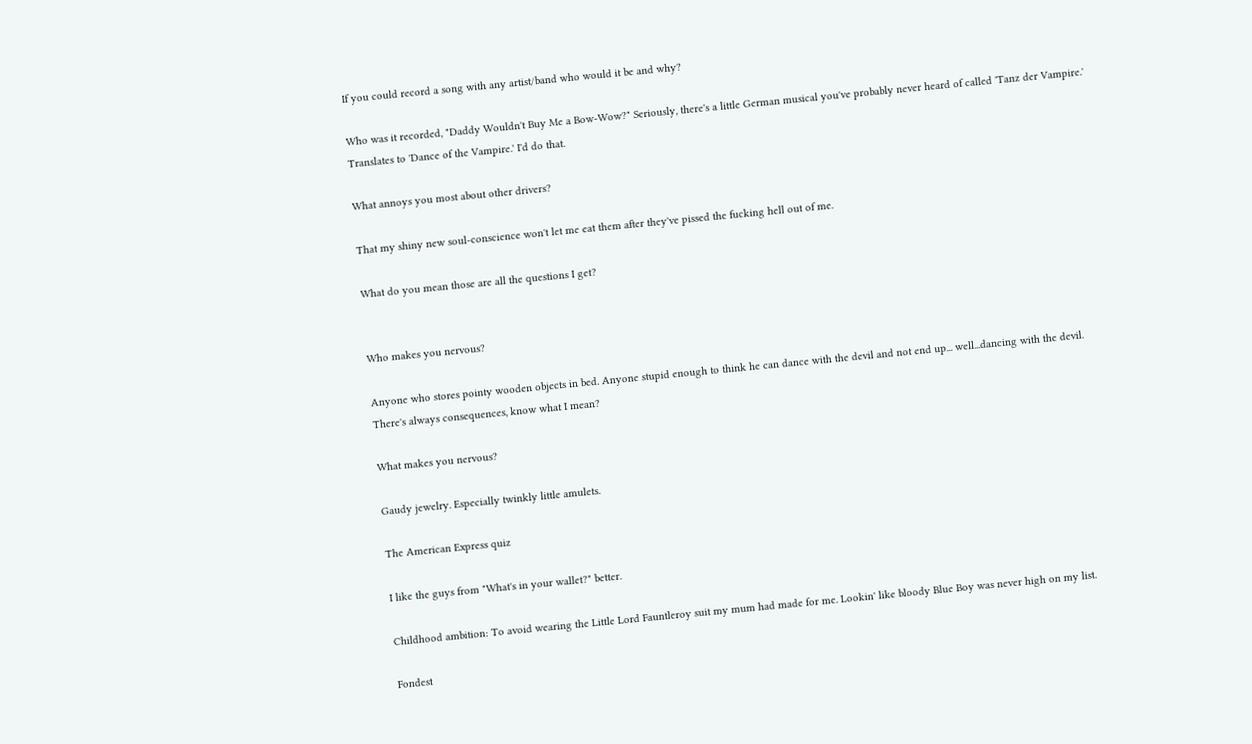If you could record a song with any artist/band who would it be and why?

Who was it recorded, "Daddy Wouldn't Buy Me a Bow-Wow?" Seriously, there's a little German musical you've probably never heard of called 'Tanz der Vampire.' Translates to 'Dance of the Vampire.' I'd do that.

What annoys you most about other drivers?

That my shiny new soul-conscience won't let me eat them after they've pissed the fucking hell out of me.

What do you mean those are all the questions I get?


Who makes you nervous?

Anyone who stores pointy wooden objects in bed. Anyone stupid enough to think he can dance with the devil and not end up... well...dancing with the devil. There's always consequences, know what I mean?

What makes you nervous?

Gaudy jewelry. Especially twinkly little amulets.

The American Express quiz

I like the guys from "What's in your wallet?" better.

Childhood ambition: To avoid wearing the Little Lord Fauntleroy suit my mum had made for me. Lookin' like bloody Blue Boy was never high on my list.

Fondest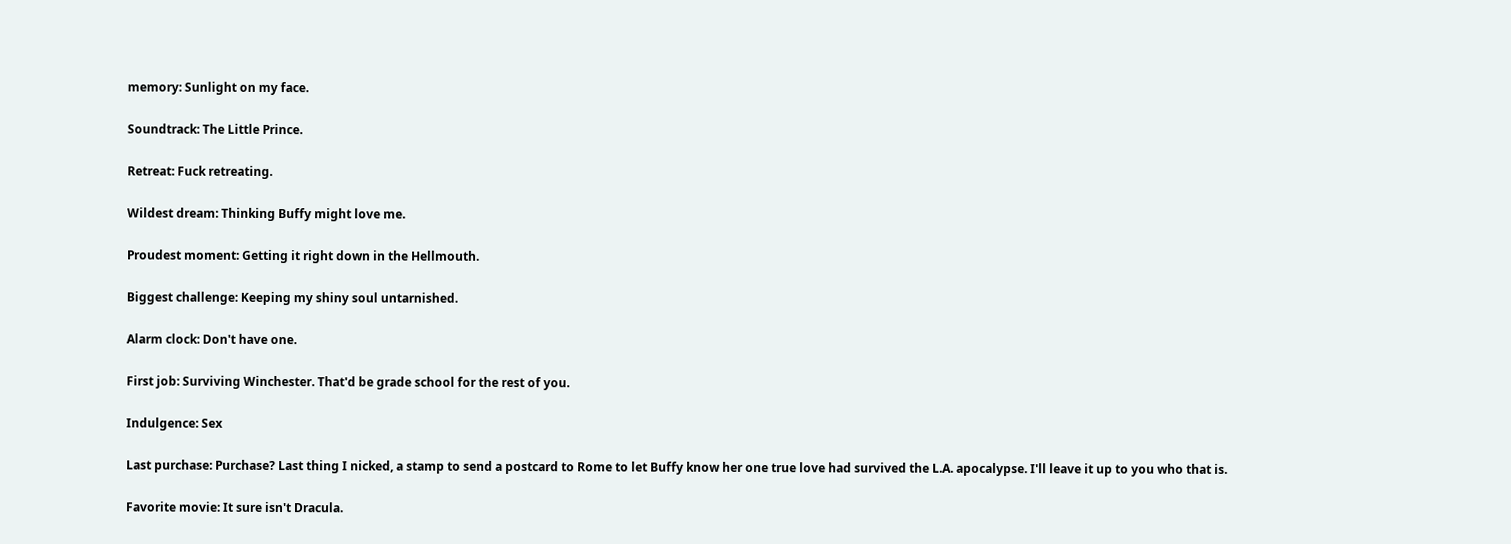memory: Sunlight on my face.

Soundtrack: The Little Prince.

Retreat: Fuck retreating.

Wildest dream: Thinking Buffy might love me.

Proudest moment: Getting it right down in the Hellmouth.

Biggest challenge: Keeping my shiny soul untarnished.

Alarm clock: Don't have one.

First job: Surviving Winchester. That'd be grade school for the rest of you.

Indulgence: Sex

Last purchase: Purchase? Last thing I nicked, a stamp to send a postcard to Rome to let Buffy know her one true love had survived the L.A. apocalypse. I'll leave it up to you who that is.

Favorite movie: It sure isn't Dracula.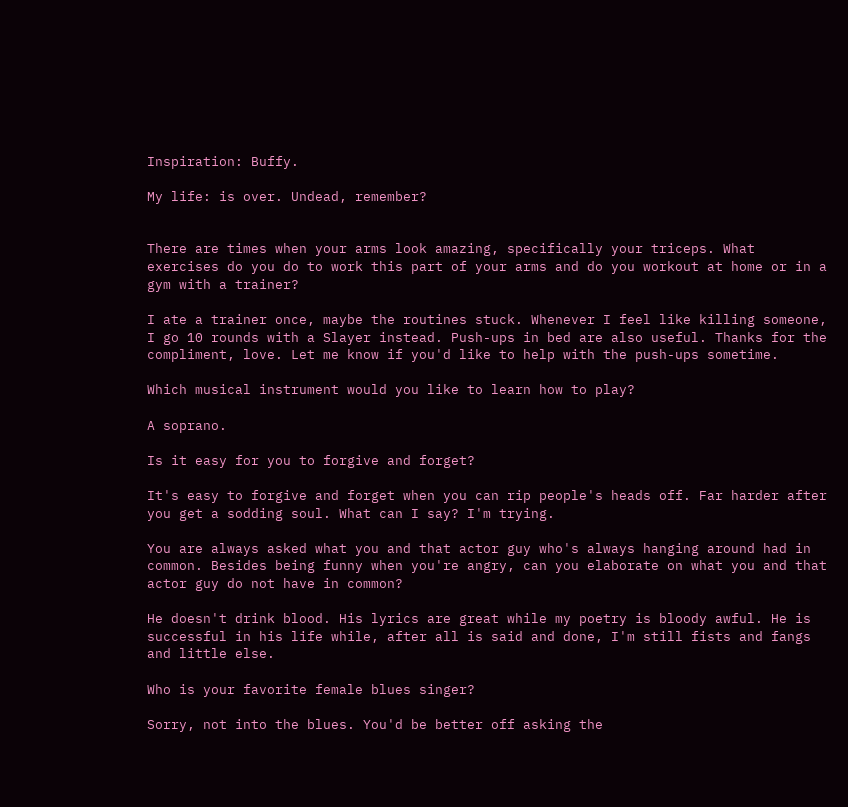Inspiration: Buffy.

My life: is over. Undead, remember?


There are times when your arms look amazing, specifically your triceps. What exercises do you do to work this part of your arms and do you workout at home or in a gym with a trainer?

I ate a trainer once, maybe the routines stuck. Whenever I feel like killing someone, I go 10 rounds with a Slayer instead. Push-ups in bed are also useful. Thanks for the compliment, love. Let me know if you'd like to help with the push-ups sometime.

Which musical instrument would you like to learn how to play?

A soprano.

Is it easy for you to forgive and forget?

It's easy to forgive and forget when you can rip people's heads off. Far harder after you get a sodding soul. What can I say? I'm trying.

You are always asked what you and that actor guy who's always hanging around had in common. Besides being funny when you're angry, can you elaborate on what you and that actor guy do not have in common?

He doesn't drink blood. His lyrics are great while my poetry is bloody awful. He is successful in his life while, after all is said and done, I'm still fists and fangs and little else.

Who is your favorite female blues singer?

Sorry, not into the blues. You'd be better off asking the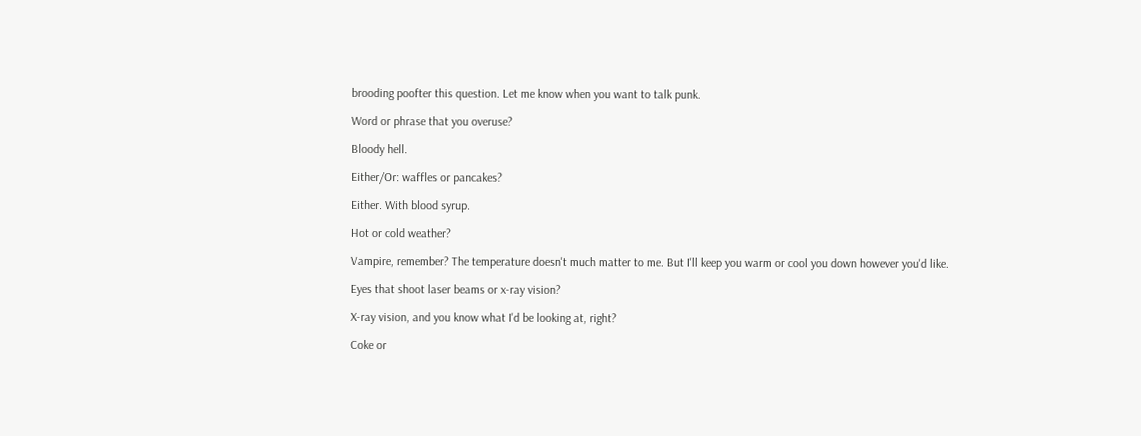brooding poofter this question. Let me know when you want to talk punk.

Word or phrase that you overuse?

Bloody hell.

Either/Or: waffles or pancakes?

Either. With blood syrup.

Hot or cold weather?

Vampire, remember? The temperature doesn't much matter to me. But I'll keep you warm or cool you down however you'd like.

Eyes that shoot laser beams or x-ray vision?

X-ray vision, and you know what I'd be looking at, right?

Coke or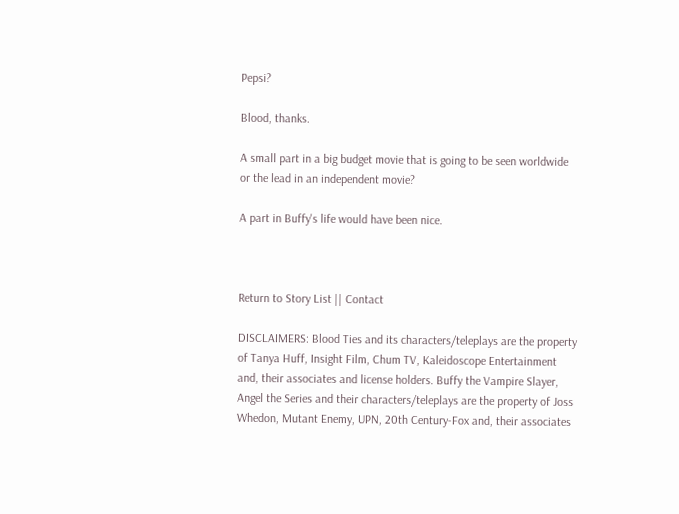Pepsi?

Blood, thanks.

A small part in a big budget movie that is going to be seen worldwide or the lead in an independent movie?

A part in Buffy's life would have been nice.



Return to Story List || Contact

DISCLAIMERS: Blood Ties and its characters/teleplays are the property of Tanya Huff, Insight Film, Chum TV, Kaleidoscope Entertainment and, their associates and license holders. Buffy the Vampire Slayer, Angel the Series and their characters/teleplays are the property of Joss Whedon, Mutant Enemy, UPN, 20th Century-Fox and, their associates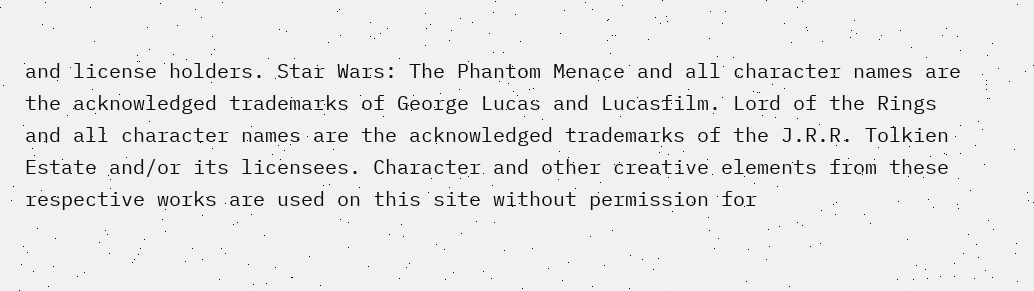and license holders. Star Wars: The Phantom Menace and all character names are the acknowledged trademarks of George Lucas and Lucasfilm. Lord of the Rings and all character names are the acknowledged trademarks of the J.R.R. Tolkien Estate and/or its licensees. Character and other creative elements from these respective works are used on this site without permission for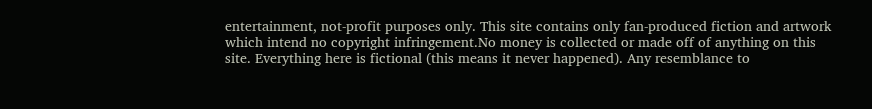entertainment, not-profit purposes only. This site contains only fan-produced fiction and artwork which intend no copyright infringement.No money is collected or made off of anything on this site. Everything here is fictional (this means it never happened). Any resemblance to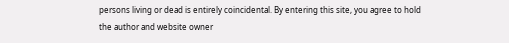persons living or dead is entirely coincidental. By entering this site, you agree to hold the author and website owner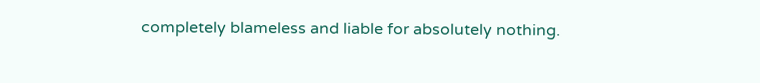completely blameless and liable for absolutely nothing.